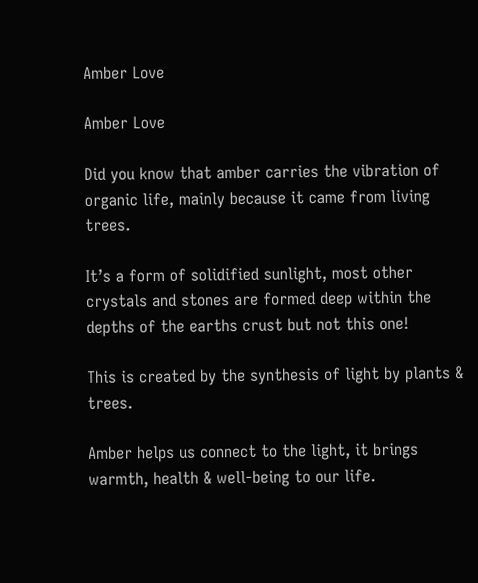Amber Love

Amber Love

Did you know that amber carries the vibration of organic life, mainly because it came from living trees.

It’s a form of solidified sunlight, most other crystals and stones are formed deep within the depths of the earths crust but not this one!

This is created by the synthesis of light by plants & trees.

Amber helps us connect to the light, it brings warmth, health & well-being to our life.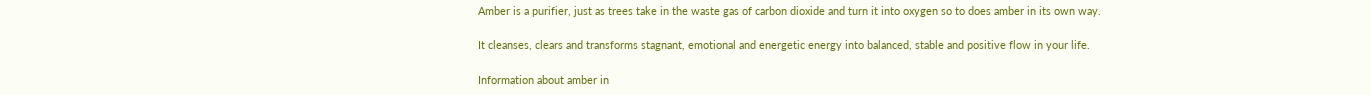Amber is a purifier, just as trees take in the waste gas of carbon dioxide and turn it into oxygen so to does amber in its own way.

It cleanses, clears and transforms stagnant, emotional and energetic energy into balanced, stable and positive flow in your life.

Information about amber in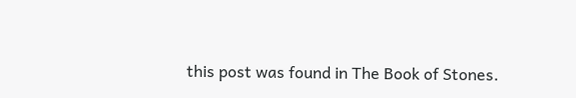this post was found in The Book of Stones.